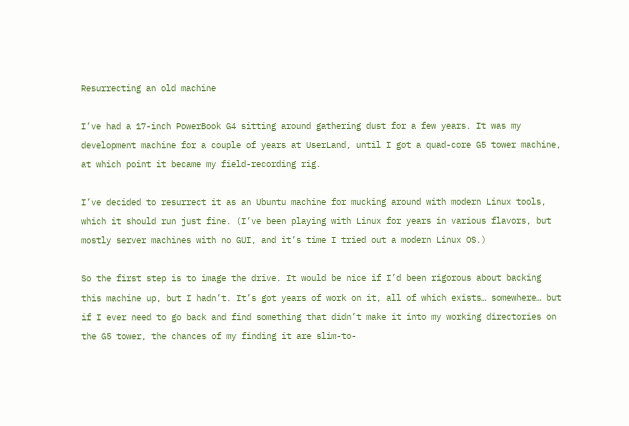Resurrecting an old machine

I’ve had a 17-inch PowerBook G4 sitting around gathering dust for a few years. It was my development machine for a couple of years at UserLand, until I got a quad-core G5 tower machine, at which point it became my field-recording rig.

I’ve decided to resurrect it as an Ubuntu machine for mucking around with modern Linux tools, which it should run just fine. (I’ve been playing with Linux for years in various flavors, but mostly server machines with no GUI, and it’s time I tried out a modern Linux OS.)

So the first step is to image the drive. It would be nice if I’d been rigorous about backing this machine up, but I hadn’t. It’s got years of work on it, all of which exists… somewhere… but if I ever need to go back and find something that didn’t make it into my working directories on the G5 tower, the chances of my finding it are slim-to-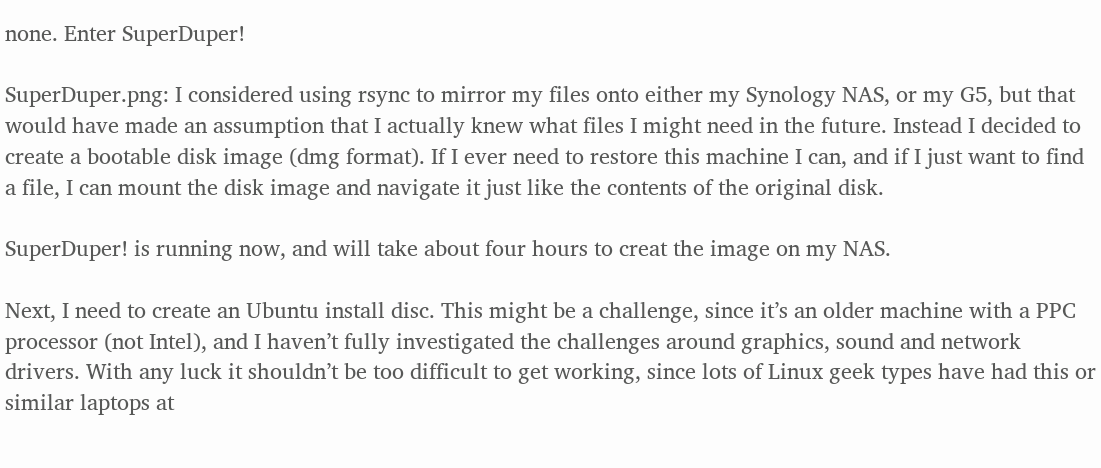none. Enter SuperDuper!

SuperDuper.png: I considered using rsync to mirror my files onto either my Synology NAS, or my G5, but that would have made an assumption that I actually knew what files I might need in the future. Instead I decided to create a bootable disk image (dmg format). If I ever need to restore this machine I can, and if I just want to find a file, I can mount the disk image and navigate it just like the contents of the original disk.

SuperDuper! is running now, and will take about four hours to creat the image on my NAS.

Next, I need to create an Ubuntu install disc. This might be a challenge, since it’s an older machine with a PPC processor (not Intel), and I haven’t fully investigated the challenges around graphics, sound and network drivers. With any luck it shouldn’t be too difficult to get working, since lots of Linux geek types have had this or similar laptops at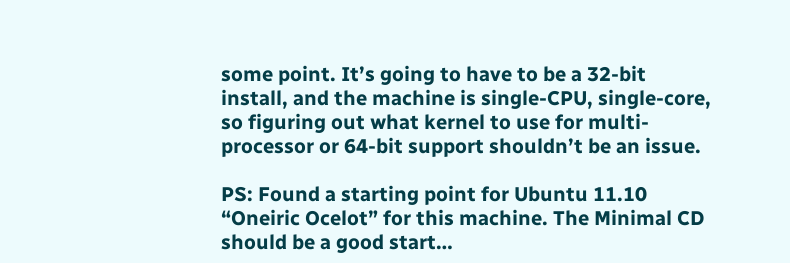some point. It’s going to have to be a 32-bit install, and the machine is single-CPU, single-core, so figuring out what kernel to use for multi-processor or 64-bit support shouldn’t be an issue.

PS: Found a starting point for Ubuntu 11.10 “Oneiric Ocelot” for this machine. The Minimal CD should be a good start…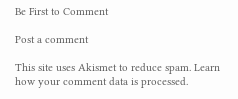Be First to Comment

Post a comment

This site uses Akismet to reduce spam. Learn how your comment data is processed.